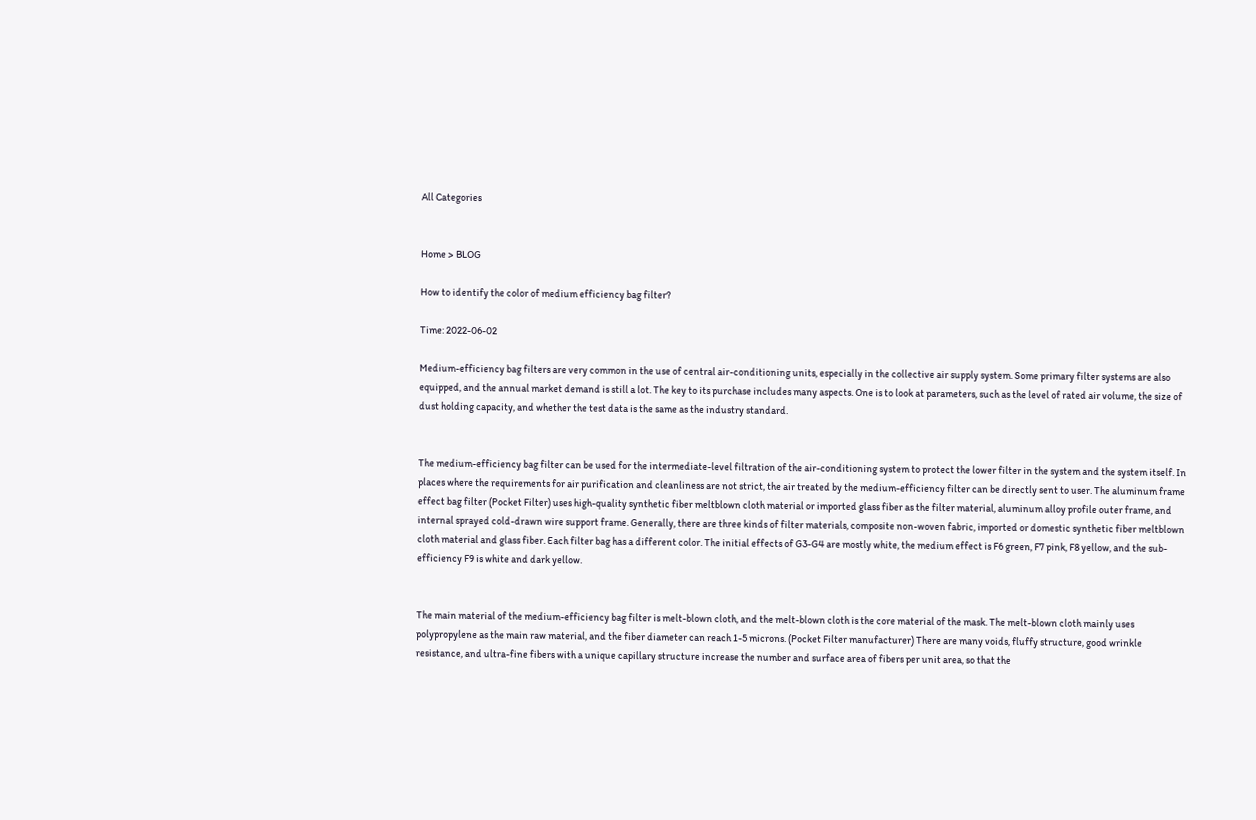All Categories


Home > BLOG

How to identify the color of medium efficiency bag filter?

Time: 2022-06-02

Medium-efficiency bag filters are very common in the use of central air-conditioning units, especially in the collective air supply system. Some primary filter systems are also equipped, and the annual market demand is still a lot. The key to its purchase includes many aspects. One is to look at parameters, such as the level of rated air volume, the size of dust holding capacity, and whether the test data is the same as the industry standard.


The medium-efficiency bag filter can be used for the intermediate-level filtration of the air-conditioning system to protect the lower filter in the system and the system itself. In places where the requirements for air purification and cleanliness are not strict, the air treated by the medium-efficiency filter can be directly sent to user. The aluminum frame effect bag filter (Pocket Filter) uses high-quality synthetic fiber meltblown cloth material or imported glass fiber as the filter material, aluminum alloy profile outer frame, and internal sprayed cold-drawn wire support frame. Generally, there are three kinds of filter materials, composite non-woven fabric, imported or domestic synthetic fiber meltblown cloth material and glass fiber. Each filter bag has a different color. The initial effects of G3-G4 are mostly white, the medium effect is F6 green, F7 pink, F8 yellow, and the sub-efficiency F9 is white and dark yellow.


The main material of the medium-efficiency bag filter is melt-blown cloth, and the melt-blown cloth is the core material of the mask. The melt-blown cloth mainly uses polypropylene as the main raw material, and the fiber diameter can reach 1-5 microns. (Pocket Filter manufacturer) There are many voids, fluffy structure, good wrinkle resistance, and ultra-fine fibers with a unique capillary structure increase the number and surface area of fibers per unit area, so that the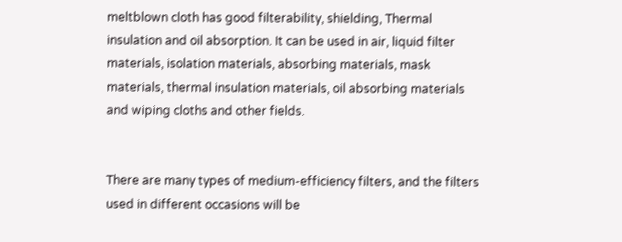meltblown cloth has good filterability, shielding, Thermal insulation and oil absorption. It can be used in air, liquid filter materials, isolation materials, absorbing materials, mask materials, thermal insulation materials, oil absorbing materials and wiping cloths and other fields.


There are many types of medium-efficiency filters, and the filters used in different occasions will be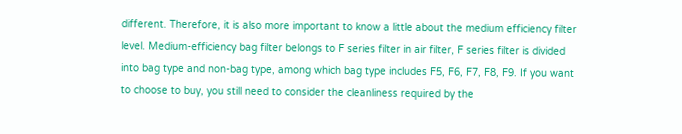different. Therefore, it is also more important to know a little about the medium efficiency filter level. Medium-efficiency bag filter belongs to F series filter in air filter, F series filter is divided into bag type and non-bag type, among which bag type includes F5, F6, F7, F8, F9. If you want to choose to buy, you still need to consider the cleanliness required by the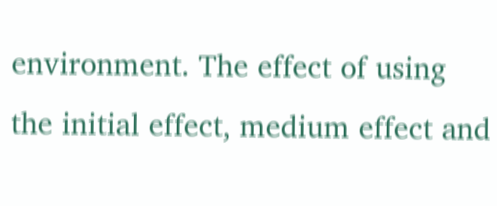environment. The effect of using the initial effect, medium effect and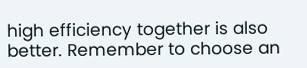high efficiency together is also better. Remember to choose an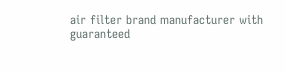air filter brand manufacturer with guaranteed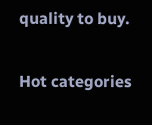quality to buy.

Hot categories